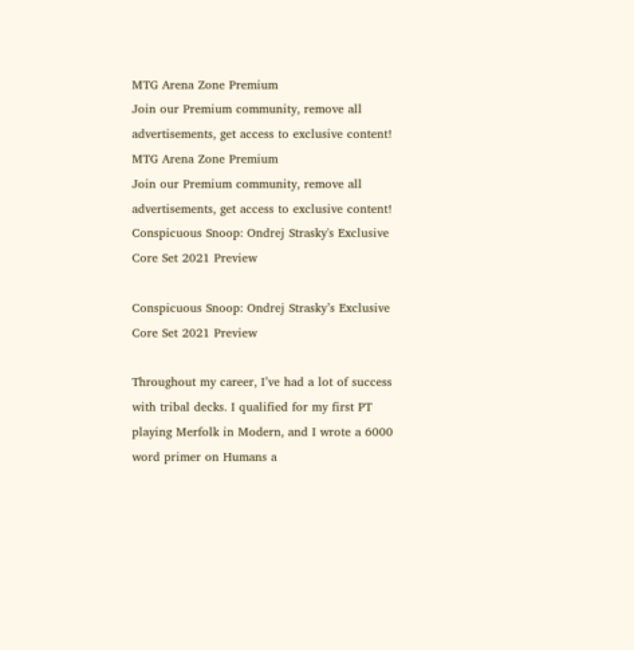MTG Arena Zone Premium
Join our Premium community, remove all advertisements, get access to exclusive content!
MTG Arena Zone Premium
Join our Premium community, remove all advertisements, get access to exclusive content!
Conspicuous Snoop: Ondrej Strasky's Exclusive Core Set 2021 Preview

Conspicuous Snoop: Ondrej Strasky’s Exclusive Core Set 2021 Preview

Throughout my career, I’ve had a lot of success with tribal decks. I qualified for my first PT playing Merfolk in Modern, and I wrote a 6000 word primer on Humans a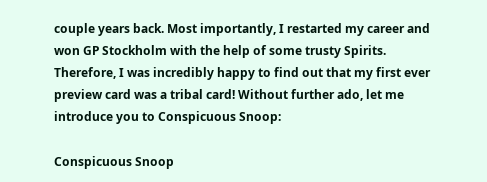couple years back. Most importantly, I restarted my career and won GP Stockholm with the help of some trusty Spirits. Therefore, I was incredibly happy to find out that my first ever preview card was a tribal card! Without further ado, let me introduce you to Conspicuous Snoop:

Conspicuous Snoop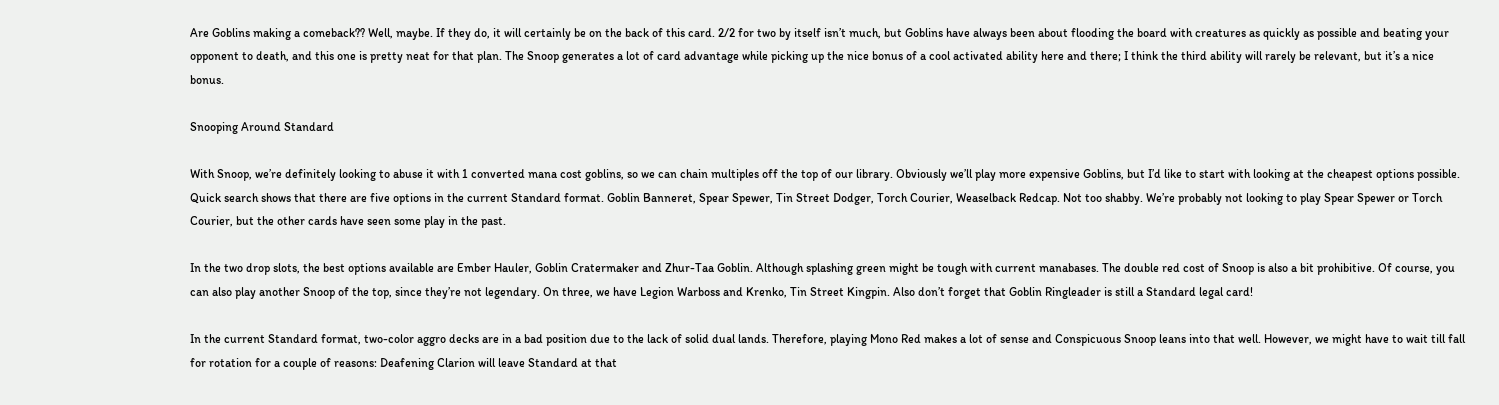Are Goblins making a comeback?? Well, maybe. If they do, it will certainly be on the back of this card. 2/2 for two by itself isn’t much, but Goblins have always been about flooding the board with creatures as quickly as possible and beating your opponent to death, and this one is pretty neat for that plan. The Snoop generates a lot of card advantage while picking up the nice bonus of a cool activated ability here and there; I think the third ability will rarely be relevant, but it’s a nice bonus.

Snooping Around Standard

With Snoop, we’re definitely looking to abuse it with 1 converted mana cost goblins, so we can chain multiples off the top of our library. Obviously we’ll play more expensive Goblins, but I’d like to start with looking at the cheapest options possible. Quick search shows that there are five options in the current Standard format. Goblin Banneret, Spear Spewer, Tin Street Dodger, Torch Courier, Weaselback Redcap. Not too shabby. We’re probably not looking to play Spear Spewer or Torch Courier, but the other cards have seen some play in the past.

In the two drop slots, the best options available are Ember Hauler, Goblin Cratermaker and Zhur-Taa Goblin. Although splashing green might be tough with current manabases. The double red cost of Snoop is also a bit prohibitive. Of course, you can also play another Snoop of the top, since they’re not legendary. On three, we have Legion Warboss and Krenko, Tin Street Kingpin. Also don’t forget that Goblin Ringleader is still a Standard legal card!

In the current Standard format, two-color aggro decks are in a bad position due to the lack of solid dual lands. Therefore, playing Mono Red makes a lot of sense and Conspicuous Snoop leans into that well. However, we might have to wait till fall for rotation for a couple of reasons: Deafening Clarion will leave Standard at that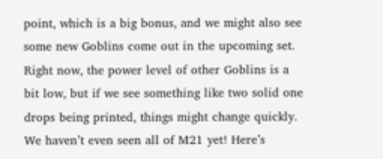point, which is a big bonus, and we might also see some new Goblins come out in the upcoming set. Right now, the power level of other Goblins is a bit low, but if we see something like two solid one drops being printed, things might change quickly. We haven’t even seen all of M21 yet! Here’s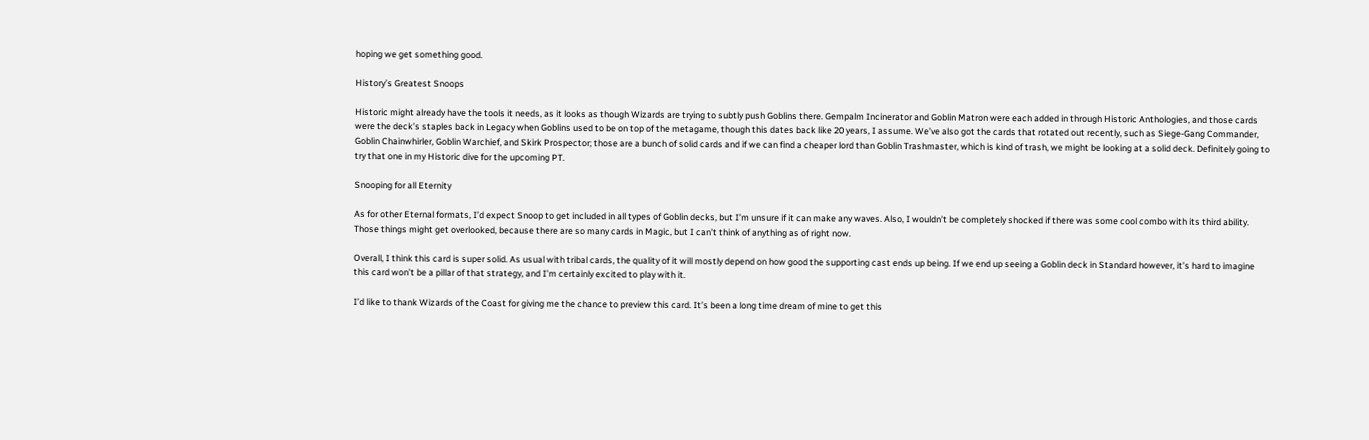hoping we get something good.

History’s Greatest Snoops

Historic might already have the tools it needs, as it looks as though Wizards are trying to subtly push Goblins there. Gempalm Incinerator and Goblin Matron were each added in through Historic Anthologies, and those cards were the deck’s staples back in Legacy when Goblins used to be on top of the metagame, though this dates back like 20 years, I assume. We’ve also got the cards that rotated out recently, such as Siege-Gang Commander, Goblin Chainwhirler, Goblin Warchief, and Skirk Prospector; those are a bunch of solid cards and if we can find a cheaper lord than Goblin Trashmaster, which is kind of trash, we might be looking at a solid deck. Definitely going to try that one in my Historic dive for the upcoming PT.

Snooping for all Eternity

As for other Eternal formats, I’d expect Snoop to get included in all types of Goblin decks, but I’m unsure if it can make any waves. Also, I wouldn’t be completely shocked if there was some cool combo with its third ability. Those things might get overlooked, because there are so many cards in Magic, but I can’t think of anything as of right now.

Overall, I think this card is super solid. As usual with tribal cards, the quality of it will mostly depend on how good the supporting cast ends up being. If we end up seeing a Goblin deck in Standard however, it’s hard to imagine this card won’t be a pillar of that strategy, and I’m certainly excited to play with it.

I’d like to thank Wizards of the Coast for giving me the chance to preview this card. It’s been a long time dream of mine to get this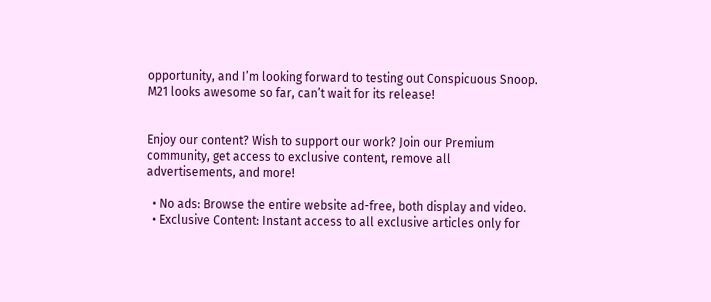opportunity, and I’m looking forward to testing out Conspicuous Snoop. M21 looks awesome so far, can’t wait for its release!


Enjoy our content? Wish to support our work? Join our Premium community, get access to exclusive content, remove all advertisements, and more!

  • No ads: Browse the entire website ad-free, both display and video.
  • Exclusive Content: Instant access to all exclusive articles only for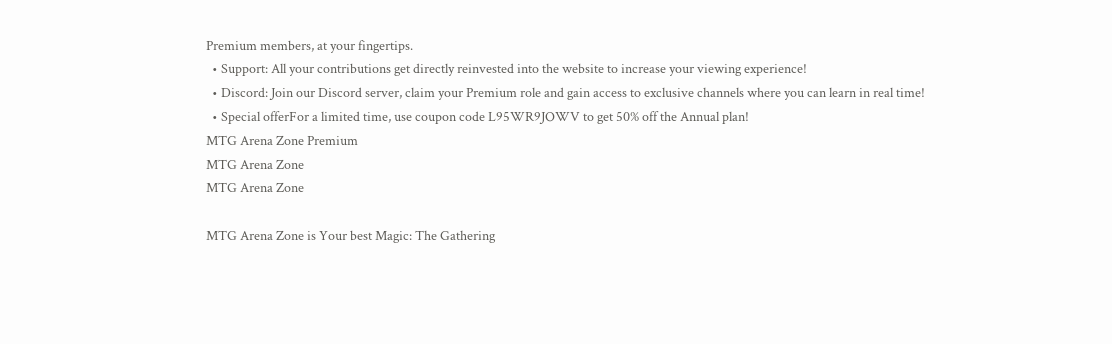Premium members, at your fingertips.
  • Support: All your contributions get directly reinvested into the website to increase your viewing experience!
  • Discord: Join our Discord server, claim your Premium role and gain access to exclusive channels where you can learn in real time!
  • Special offerFor a limited time, use coupon code L95WR9JOWV to get 50% off the Annual plan!
MTG Arena Zone Premium
MTG Arena Zone
MTG Arena Zone

MTG Arena Zone is Your best Magic: The Gathering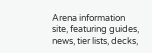Arena information site, featuring guides, news, tier lists, decks,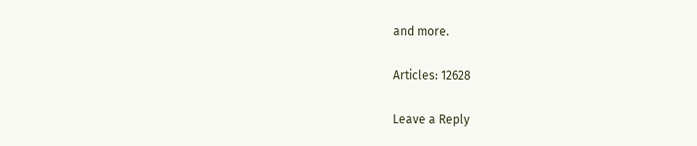and more.

Articles: 12628

Leave a Reply